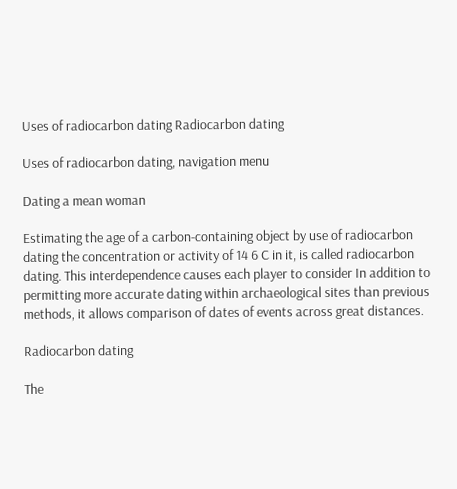Uses of radiocarbon dating Radiocarbon dating

Uses of radiocarbon dating, navigation menu

Dating a mean woman

Estimating the age of a carbon-containing object by use of radiocarbon dating the concentration or activity of 14 6 C in it, is called radiocarbon dating. This interdependence causes each player to consider In addition to permitting more accurate dating within archaeological sites than previous methods, it allows comparison of dates of events across great distances.

Radiocarbon dating

The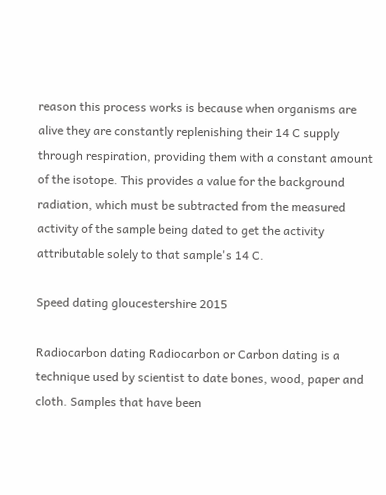reason this process works is because when organisms are alive they are constantly replenishing their 14 C supply through respiration, providing them with a constant amount of the isotope. This provides a value for the background radiation, which must be subtracted from the measured activity of the sample being dated to get the activity attributable solely to that sample's 14 C.

Speed dating gloucestershire 2015

Radiocarbon dating Radiocarbon or Carbon dating is a technique used by scientist to date bones, wood, paper and cloth. Samples that have been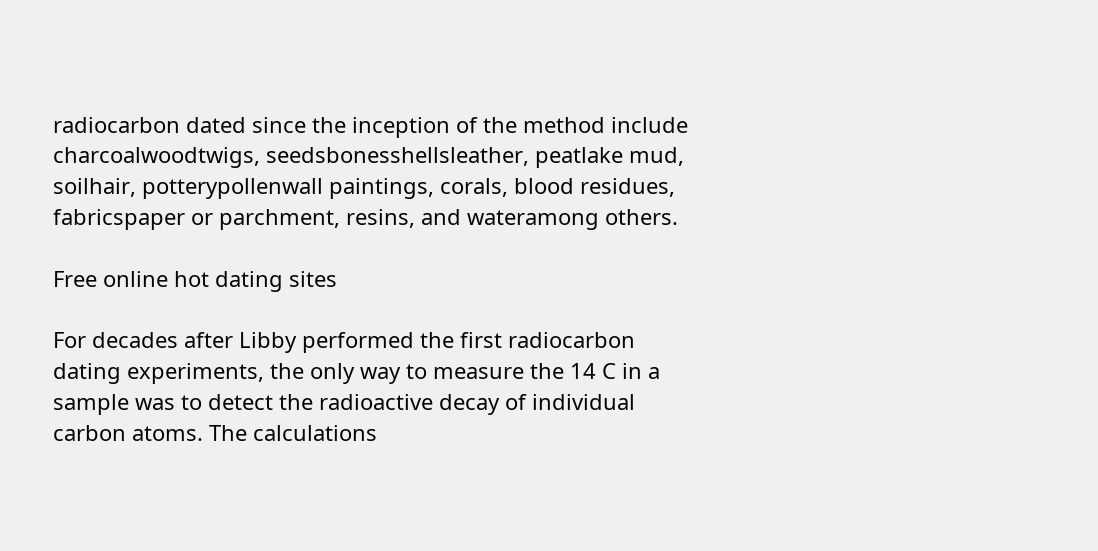radiocarbon dated since the inception of the method include charcoalwoodtwigs, seedsbonesshellsleather, peatlake mud, soilhair, potterypollenwall paintings, corals, blood residues, fabricspaper or parchment, resins, and wateramong others.

Free online hot dating sites

For decades after Libby performed the first radiocarbon dating experiments, the only way to measure the 14 C in a sample was to detect the radioactive decay of individual carbon atoms. The calculations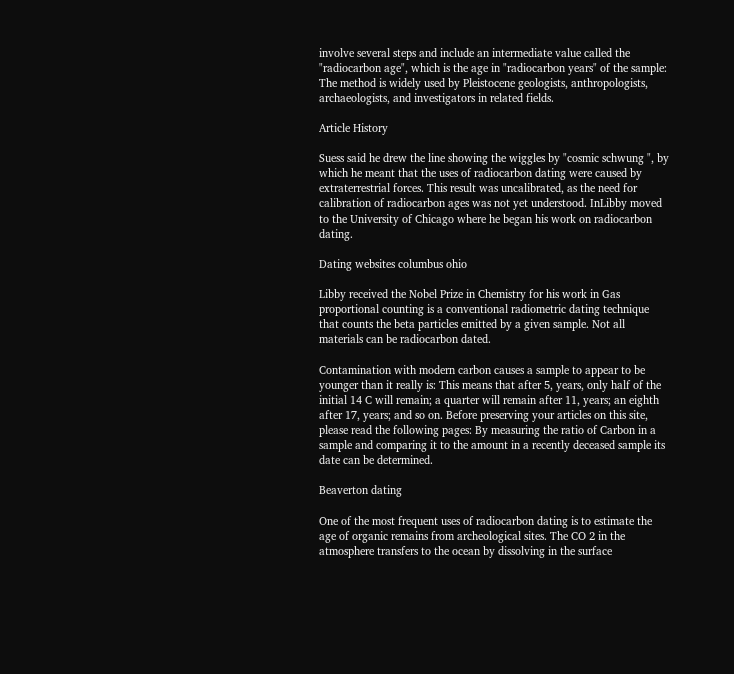involve several steps and include an intermediate value called the "radiocarbon age", which is the age in "radiocarbon years" of the sample: The method is widely used by Pleistocene geologists, anthropologists, archaeologists, and investigators in related fields.

Article History

Suess said he drew the line showing the wiggles by "cosmic schwung ", by which he meant that the uses of radiocarbon dating were caused by extraterrestrial forces. This result was uncalibrated, as the need for calibration of radiocarbon ages was not yet understood. InLibby moved to the University of Chicago where he began his work on radiocarbon dating.

Dating websites columbus ohio

Libby received the Nobel Prize in Chemistry for his work in Gas proportional counting is a conventional radiometric dating technique that counts the beta particles emitted by a given sample. Not all materials can be radiocarbon dated.

Contamination with modern carbon causes a sample to appear to be younger than it really is: This means that after 5, years, only half of the initial 14 C will remain; a quarter will remain after 11, years; an eighth after 17, years; and so on. Before preserving your articles on this site, please read the following pages: By measuring the ratio of Carbon in a sample and comparing it to the amount in a recently deceased sample its date can be determined.

Beaverton dating

One of the most frequent uses of radiocarbon dating is to estimate the age of organic remains from archeological sites. The CO 2 in the atmosphere transfers to the ocean by dissolving in the surface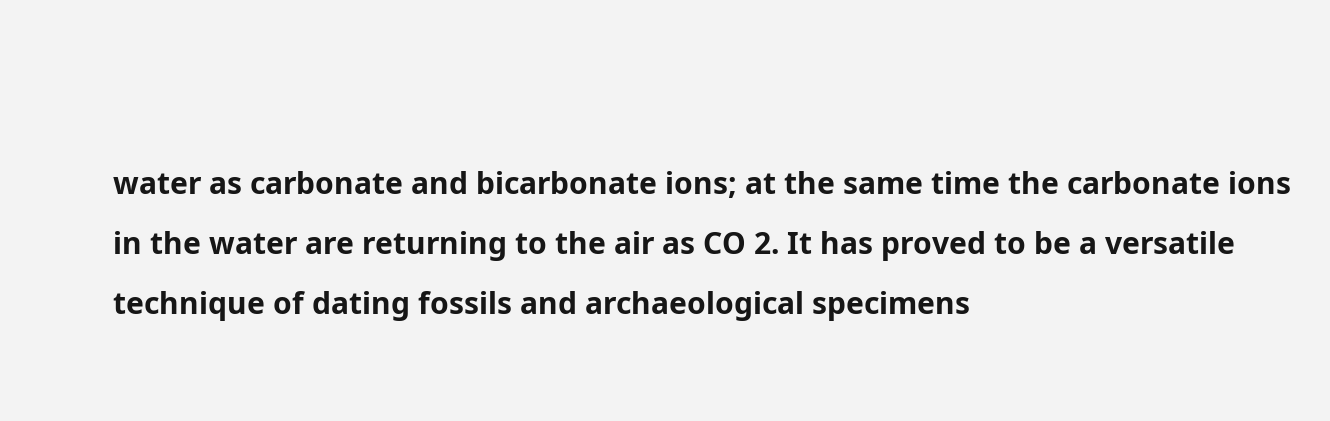water as carbonate and bicarbonate ions; at the same time the carbonate ions in the water are returning to the air as CO 2. It has proved to be a versatile technique of dating fossils and archaeological specimens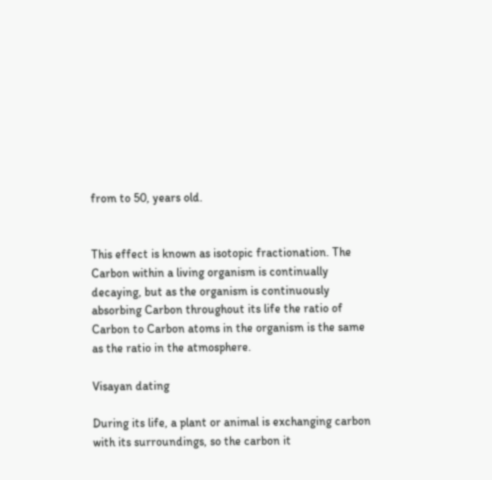from to 50, years old.


This effect is known as isotopic fractionation. The Carbon within a living organism is continually decaying, but as the organism is continuously absorbing Carbon throughout its life the ratio of Carbon to Carbon atoms in the organism is the same as the ratio in the atmosphere.

Visayan dating

During its life, a plant or animal is exchanging carbon with its surroundings, so the carbon it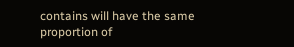contains will have the same proportion of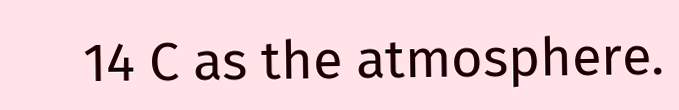14 C as the atmosphere.